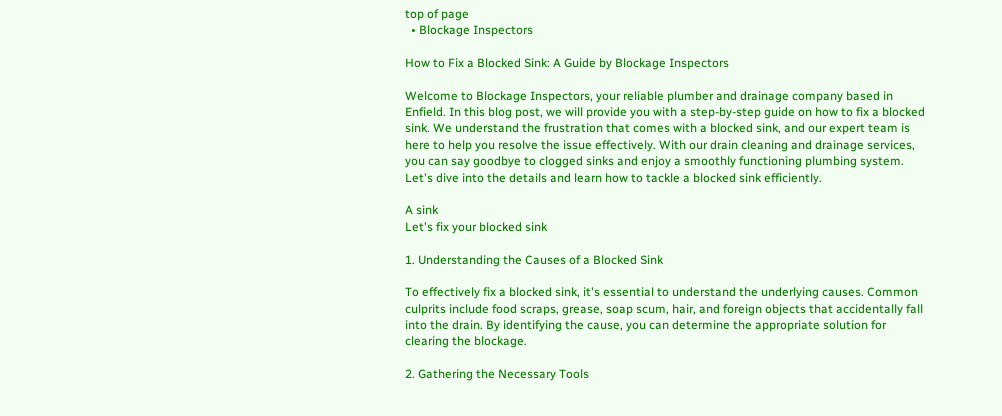top of page
  • Blockage Inspectors

How to Fix a Blocked Sink: A Guide by Blockage Inspectors

Welcome to Blockage Inspectors, your reliable plumber and drainage company based in Enfield. In this blog post, we will provide you with a step-by-step guide on how to fix a blocked sink. We understand the frustration that comes with a blocked sink, and our expert team is here to help you resolve the issue effectively. With our drain cleaning and drainage services, you can say goodbye to clogged sinks and enjoy a smoothly functioning plumbing system. Let's dive into the details and learn how to tackle a blocked sink efficiently.

A sink
Let's fix your blocked sink

1. Understanding the Causes of a Blocked Sink

To effectively fix a blocked sink, it's essential to understand the underlying causes. Common culprits include food scraps, grease, soap scum, hair, and foreign objects that accidentally fall into the drain. By identifying the cause, you can determine the appropriate solution for clearing the blockage.

2. Gathering the Necessary Tools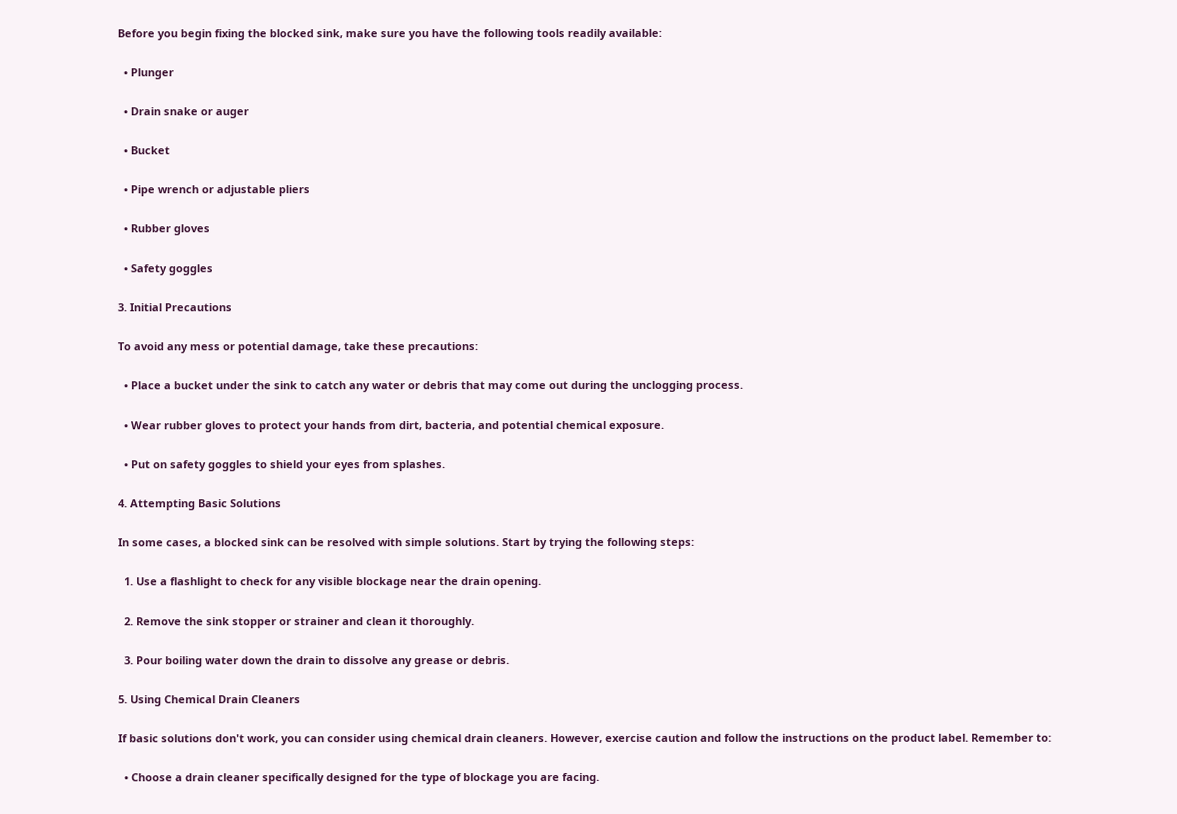Before you begin fixing the blocked sink, make sure you have the following tools readily available:

  • Plunger

  • Drain snake or auger

  • Bucket

  • Pipe wrench or adjustable pliers

  • Rubber gloves

  • Safety goggles

3. Initial Precautions

To avoid any mess or potential damage, take these precautions:

  • Place a bucket under the sink to catch any water or debris that may come out during the unclogging process.

  • Wear rubber gloves to protect your hands from dirt, bacteria, and potential chemical exposure.

  • Put on safety goggles to shield your eyes from splashes.

4. Attempting Basic Solutions

In some cases, a blocked sink can be resolved with simple solutions. Start by trying the following steps:

  1. Use a flashlight to check for any visible blockage near the drain opening.

  2. Remove the sink stopper or strainer and clean it thoroughly.

  3. Pour boiling water down the drain to dissolve any grease or debris.

5. Using Chemical Drain Cleaners

If basic solutions don't work, you can consider using chemical drain cleaners. However, exercise caution and follow the instructions on the product label. Remember to:

  • Choose a drain cleaner specifically designed for the type of blockage you are facing.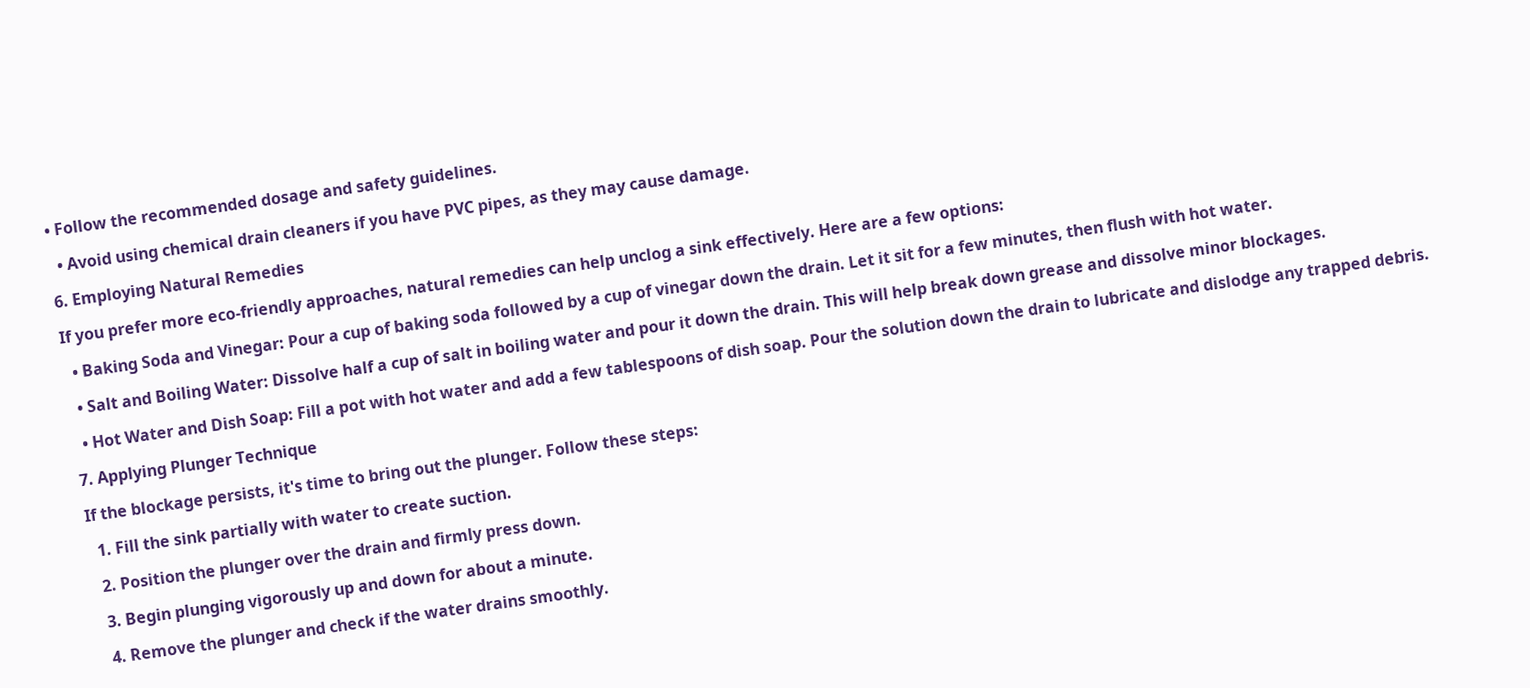• Follow the recommended dosage and safety guidelines.

  • Avoid using chemical drain cleaners if you have PVC pipes, as they may cause damage.

6. Employing Natural Remedies

If you prefer more eco-friendly approaches, natural remedies can help unclog a sink effectively. Here are a few options:

  • Baking Soda and Vinegar: Pour a cup of baking soda followed by a cup of vinegar down the drain. Let it sit for a few minutes, then flush with hot water.

  • Salt and Boiling Water: Dissolve half a cup of salt in boiling water and pour it down the drain. This will help break down grease and dissolve minor blockages.

  • Hot Water and Dish Soap: Fill a pot with hot water and add a few tablespoons of dish soap. Pour the solution down the drain to lubricate and dislodge any trapped debris.

7. Applying Plunger Technique

If the blockage persists, it's time to bring out the plunger. Follow these steps:

  1. Fill the sink partially with water to create suction.

  2. Position the plunger over the drain and firmly press down.

  3. Begin plunging vigorously up and down for about a minute.

  4. Remove the plunger and check if the water drains smoothly.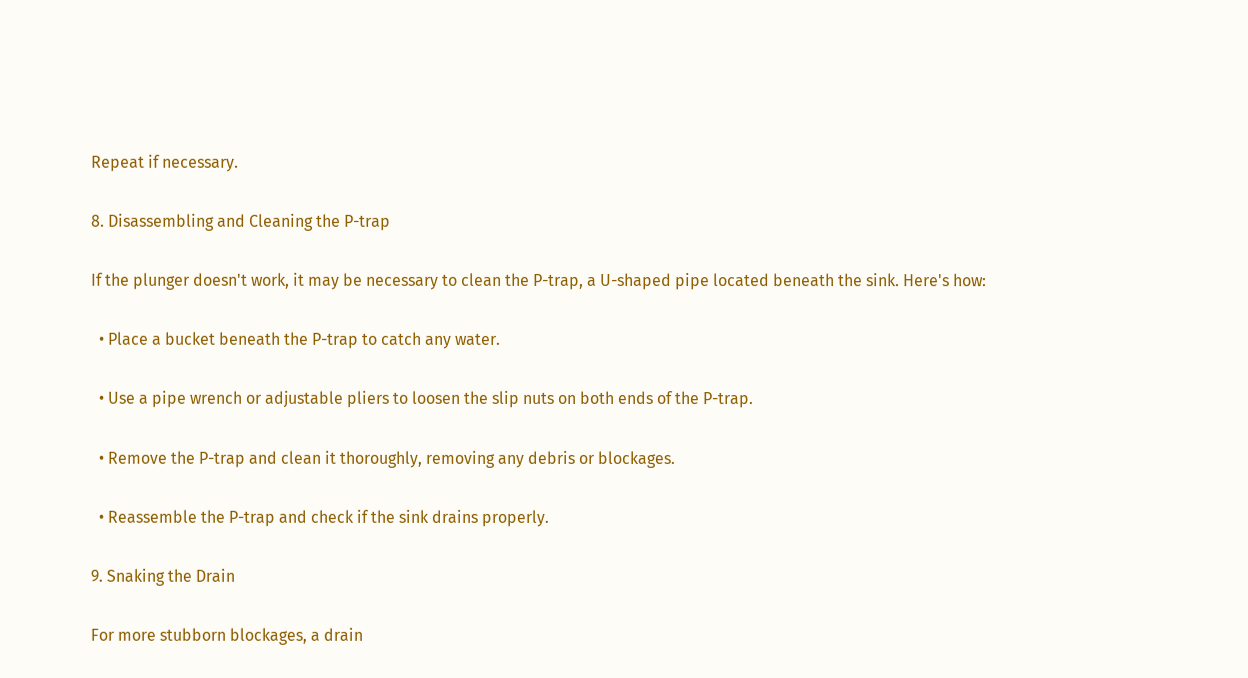Repeat if necessary.

8. Disassembling and Cleaning the P-trap

If the plunger doesn't work, it may be necessary to clean the P-trap, a U-shaped pipe located beneath the sink. Here's how:

  • Place a bucket beneath the P-trap to catch any water.

  • Use a pipe wrench or adjustable pliers to loosen the slip nuts on both ends of the P-trap.

  • Remove the P-trap and clean it thoroughly, removing any debris or blockages.

  • Reassemble the P-trap and check if the sink drains properly.

9. Snaking the Drain

For more stubborn blockages, a drain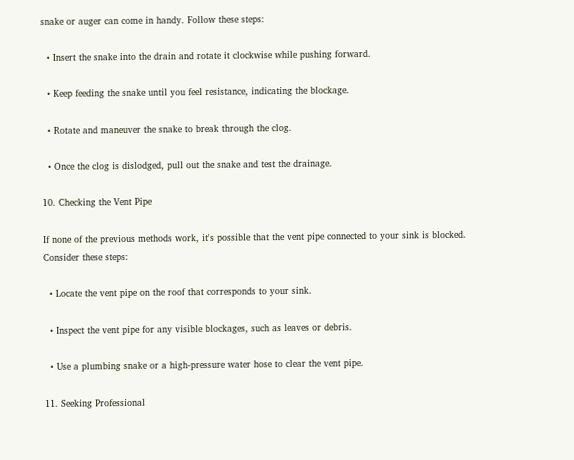snake or auger can come in handy. Follow these steps:

  • Insert the snake into the drain and rotate it clockwise while pushing forward.

  • Keep feeding the snake until you feel resistance, indicating the blockage.

  • Rotate and maneuver the snake to break through the clog.

  • Once the clog is dislodged, pull out the snake and test the drainage.

10. Checking the Vent Pipe

If none of the previous methods work, it's possible that the vent pipe connected to your sink is blocked. Consider these steps:

  • Locate the vent pipe on the roof that corresponds to your sink.

  • Inspect the vent pipe for any visible blockages, such as leaves or debris.

  • Use a plumbing snake or a high-pressure water hose to clear the vent pipe.

11. Seeking Professional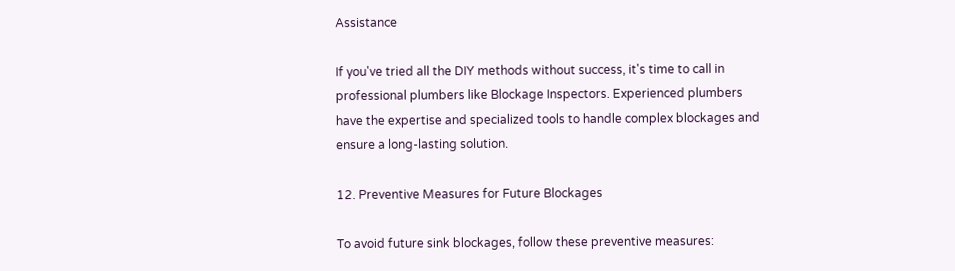Assistance

If you've tried all the DIY methods without success, it's time to call in professional plumbers like Blockage Inspectors. Experienced plumbers have the expertise and specialized tools to handle complex blockages and ensure a long-lasting solution.

12. Preventive Measures for Future Blockages

To avoid future sink blockages, follow these preventive measures: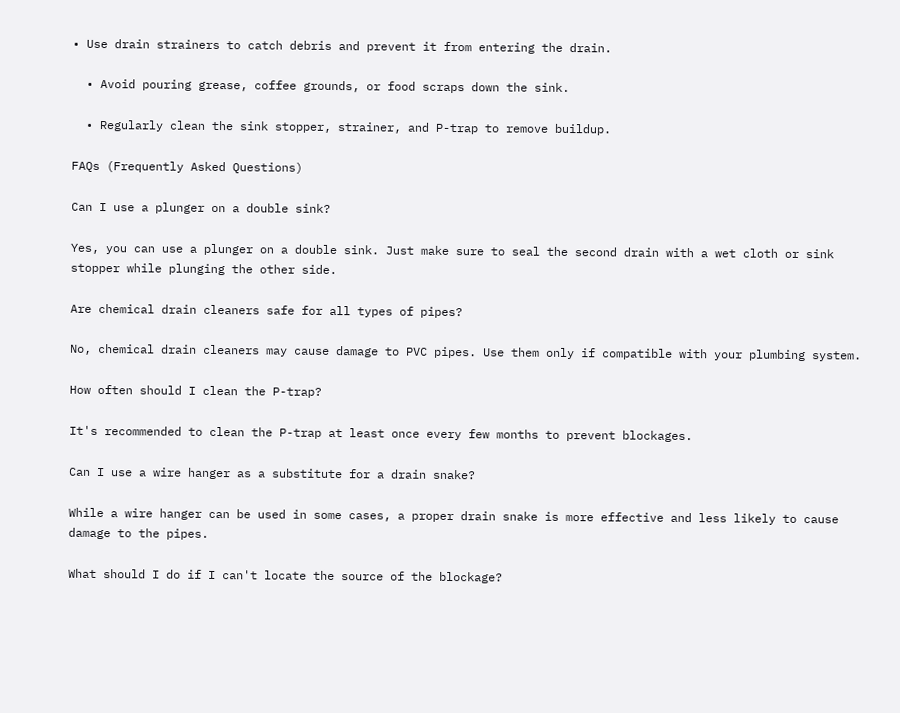• Use drain strainers to catch debris and prevent it from entering the drain.

  • Avoid pouring grease, coffee grounds, or food scraps down the sink.

  • Regularly clean the sink stopper, strainer, and P-trap to remove buildup.

FAQs (Frequently Asked Questions)

Can I use a plunger on a double sink?

Yes, you can use a plunger on a double sink. Just make sure to seal the second drain with a wet cloth or sink stopper while plunging the other side.

Are chemical drain cleaners safe for all types of pipes?

No, chemical drain cleaners may cause damage to PVC pipes. Use them only if compatible with your plumbing system.

How often should I clean the P-trap?

It's recommended to clean the P-trap at least once every few months to prevent blockages.

Can I use a wire hanger as a substitute for a drain snake?

While a wire hanger can be used in some cases, a proper drain snake is more effective and less likely to cause damage to the pipes.

What should I do if I can't locate the source of the blockage?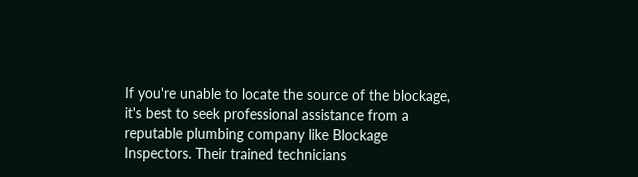If you're unable to locate the source of the blockage, it's best to seek professional assistance from a reputable plumbing company like Blockage Inspectors. Their trained technicians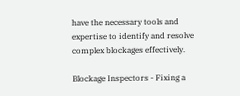have the necessary tools and expertise to identify and resolve complex blockages effectively.

Blockage Inspectors - Fixing a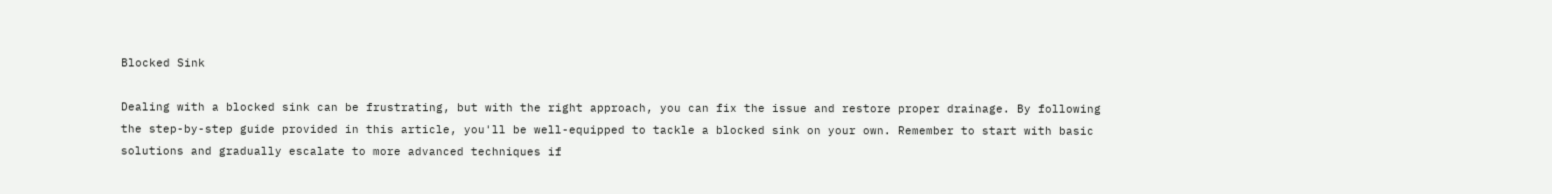Blocked Sink

Dealing with a blocked sink can be frustrating, but with the right approach, you can fix the issue and restore proper drainage. By following the step-by-step guide provided in this article, you'll be well-equipped to tackle a blocked sink on your own. Remember to start with basic solutions and gradually escalate to more advanced techniques if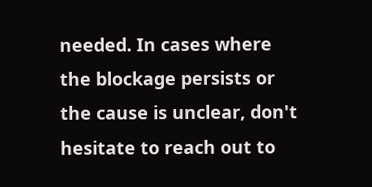needed. In cases where the blockage persists or the cause is unclear, don't hesitate to reach out to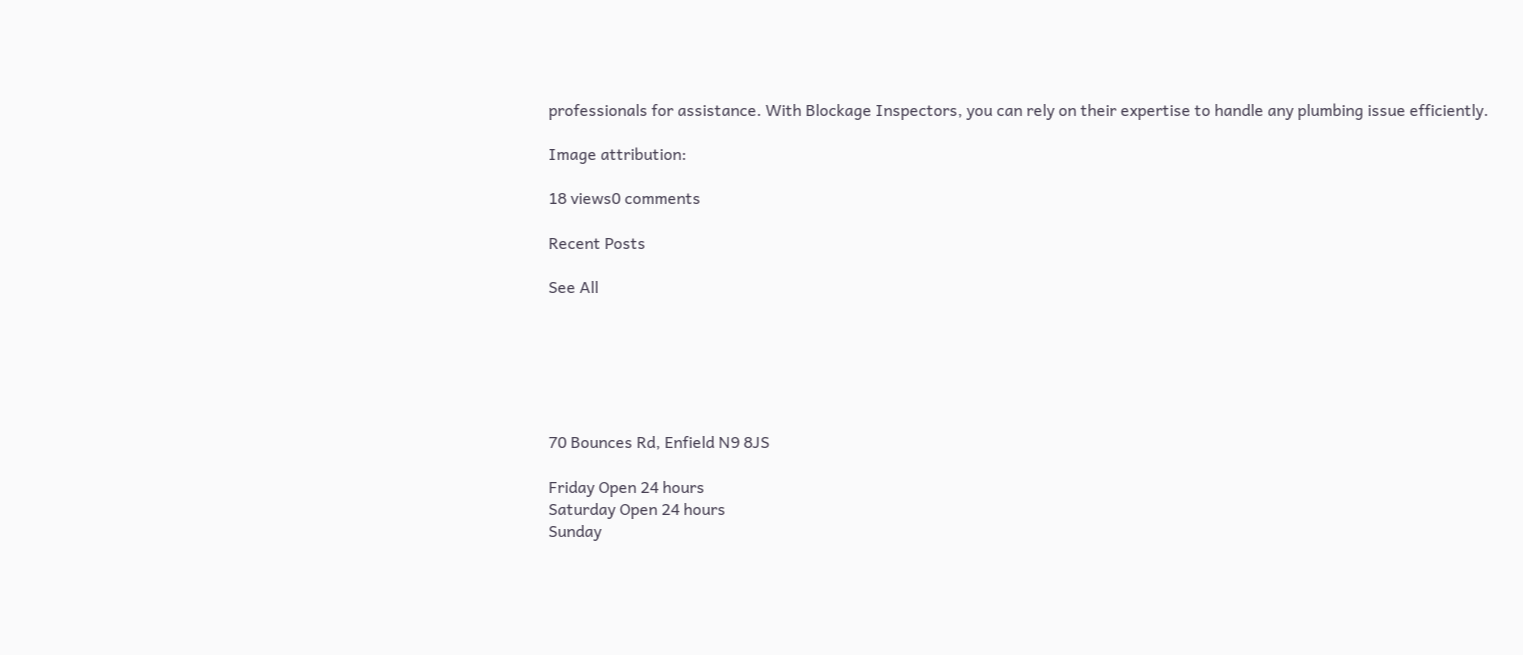professionals for assistance. With Blockage Inspectors, you can rely on their expertise to handle any plumbing issue efficiently.

Image attribution:

18 views0 comments

Recent Posts

See All






70 Bounces Rd, Enfield N9 8JS

Friday Open 24 hours
Saturday Open 24 hours
Sunday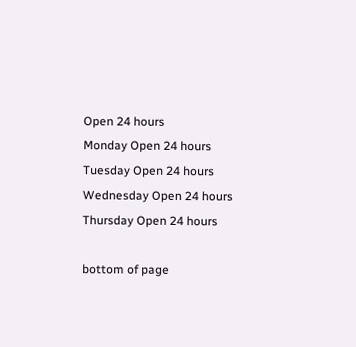Open 24 hours
Monday Open 24 hours
Tuesday Open 24 hours
Wednesday Open 24 hours
Thursday Open 24 hours

bottom of page